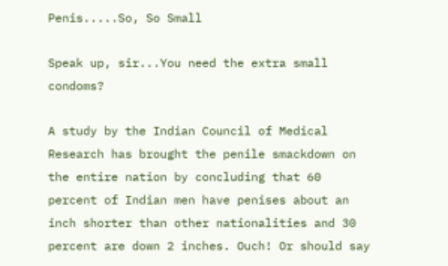Penis.....So, So Small

Speak up, sir...You need the extra small condoms?

A study by the Indian Council of Medical Research has brought the penile smackdown on the entire nation by concluding that 60 percent of Indian men have penises about an inch shorter than other nationalities and 30 percent are down 2 inches. Ouch! Or should say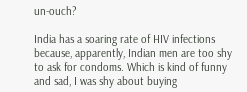un-ouch?

India has a soaring rate of HIV infections because, apparently, Indian men are too shy to ask for condoms. Which is kind of funny and sad, I was shy about buying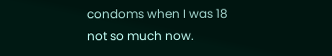condoms when I was 18 not so much now.